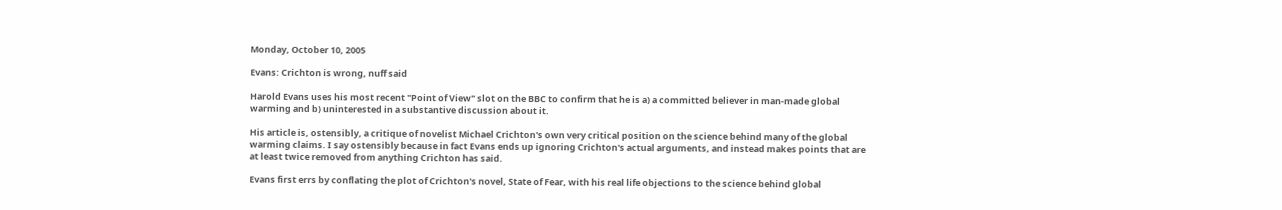Monday, October 10, 2005

Evans: Crichton is wrong, nuff said

Harold Evans uses his most recent "Point of View" slot on the BBC to confirm that he is a) a committed believer in man-made global warming and b) uninterested in a substantive discussion about it.

His article is, ostensibly, a critique of novelist Michael Crichton's own very critical position on the science behind many of the global warming claims. I say ostensibly because in fact Evans ends up ignoring Crichton's actual arguments, and instead makes points that are at least twice removed from anything Crichton has said.

Evans first errs by conflating the plot of Crichton's novel, State of Fear, with his real life objections to the science behind global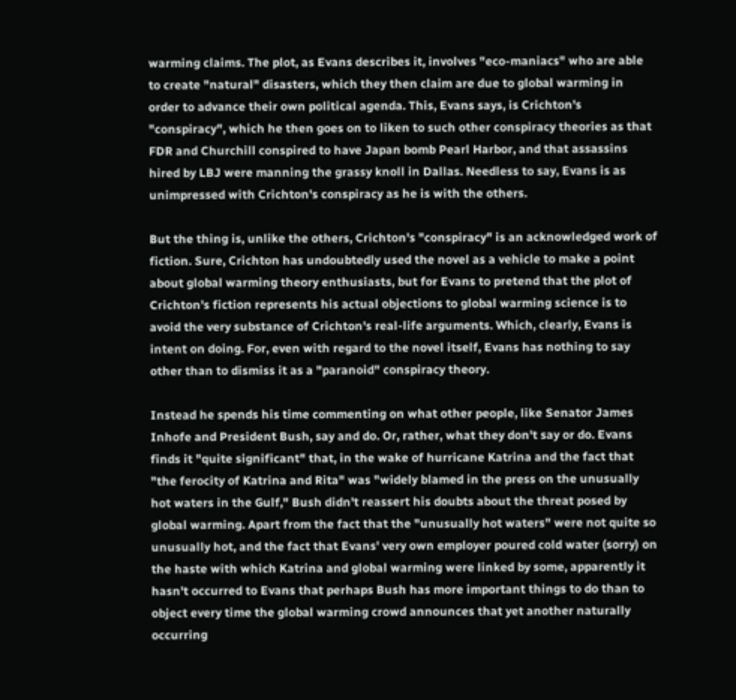warming claims. The plot, as Evans describes it, involves "eco-maniacs" who are able to create "natural" disasters, which they then claim are due to global warming in order to advance their own political agenda. This, Evans says, is Crichton's "conspiracy", which he then goes on to liken to such other conspiracy theories as that FDR and Churchill conspired to have Japan bomb Pearl Harbor, and that assassins hired by LBJ were manning the grassy knoll in Dallas. Needless to say, Evans is as unimpressed with Crichton's conspiracy as he is with the others.

But the thing is, unlike the others, Crichton's "conspiracy" is an acknowledged work of fiction. Sure, Crichton has undoubtedly used the novel as a vehicle to make a point about global warming theory enthusiasts, but for Evans to pretend that the plot of Crichton's fiction represents his actual objections to global warming science is to avoid the very substance of Crichton's real-life arguments. Which, clearly, Evans is intent on doing. For, even with regard to the novel itself, Evans has nothing to say other than to dismiss it as a "paranoid" conspiracy theory.

Instead he spends his time commenting on what other people, like Senator James Inhofe and President Bush, say and do. Or, rather, what they don't say or do. Evans finds it "quite significant" that, in the wake of hurricane Katrina and the fact that "the ferocity of Katrina and Rita" was "widely blamed in the press on the unusually hot waters in the Gulf," Bush didn't reassert his doubts about the threat posed by global warming. Apart from the fact that the "unusually hot waters" were not quite so unusually hot, and the fact that Evans' very own employer poured cold water (sorry) on the haste with which Katrina and global warming were linked by some, apparently it hasn't occurred to Evans that perhaps Bush has more important things to do than to object every time the global warming crowd announces that yet another naturally occurring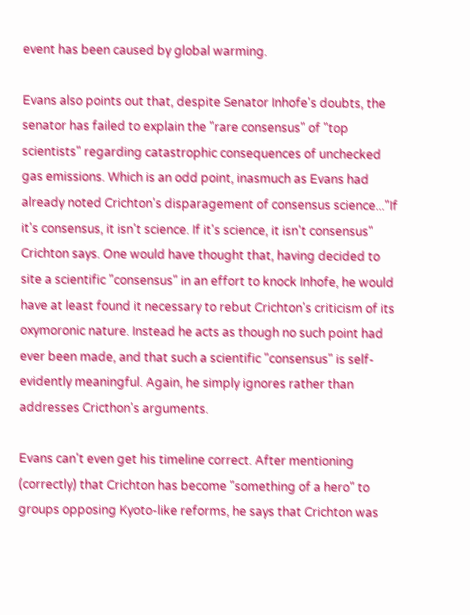event has been caused by global warming.

Evans also points out that, despite Senator Inhofe's doubts, the senator has failed to explain the "rare consensus" of "top scientists" regarding catastrophic consequences of unchecked gas emissions. Which is an odd point, inasmuch as Evans had already noted Crichton's disparagement of consensus science..."If it's consensus, it isn't science. If it's science, it isn't consensus" Crichton says. One would have thought that, having decided to site a scientific "consensus" in an effort to knock Inhofe, he would have at least found it necessary to rebut Crichton's criticism of its oxymoronic nature. Instead he acts as though no such point had ever been made, and that such a scientific "consensus" is self-evidently meaningful. Again, he simply ignores rather than addresses Cricthon's arguments.

Evans can't even get his timeline correct. After mentioning (correctly) that Crichton has become "something of a hero" to groups opposing Kyoto-like reforms, he says that Crichton was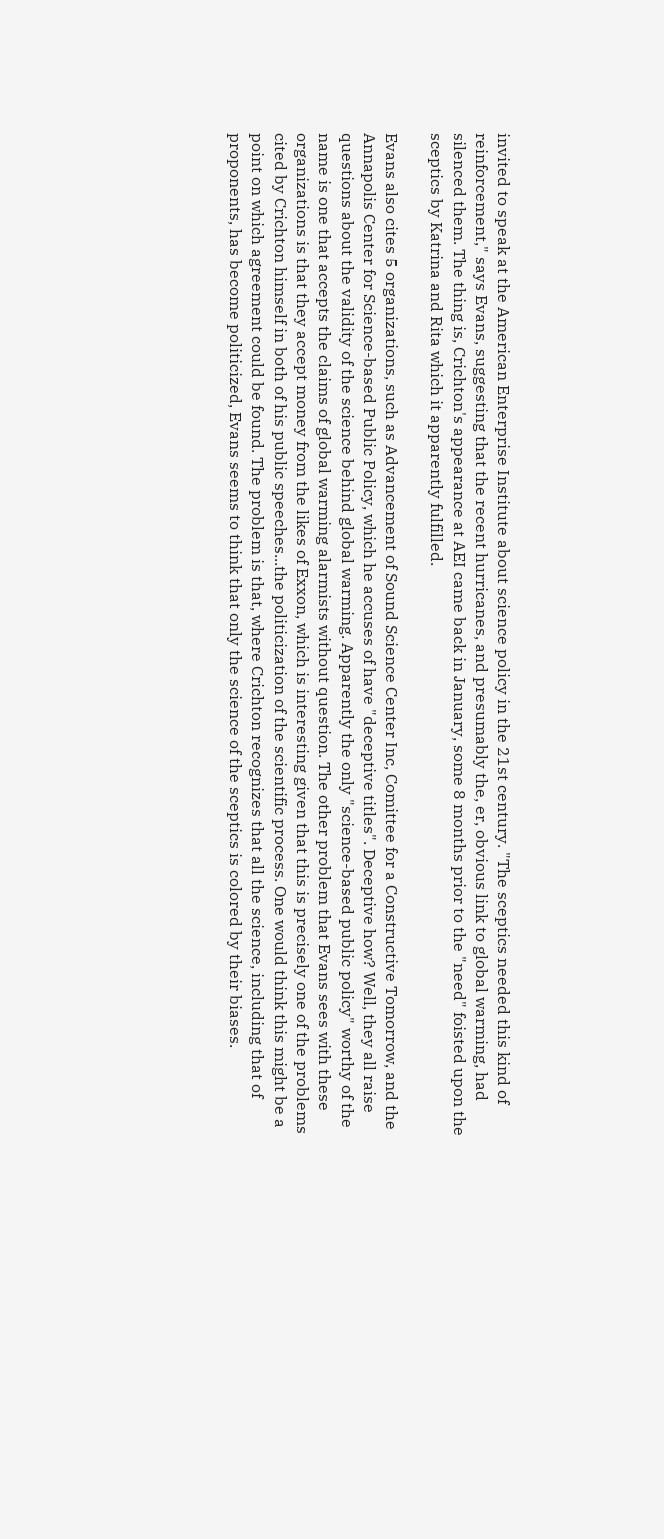invited to speak at the American Enterprise Institute about science policy in the 21st century. "The sceptics needed this kind of reinforcement," says Evans, suggesting that the recent hurricanes, and presumably the, er, obvious link to global warming, had silenced them. The thing is, Crichton's appearance at AEI came back in January, some 8 months prior to the "need" foisted upon the sceptics by Katrina and Rita which it apparently fulfilled.

Evans also cites 5 organizations, such as Advancement of Sound Science Center Inc, Comittee for a Constructive Tomorrow, and the Annapolis Center for Science-based Public Policy, which he accuses of have "deceptive titles". Deceptive how? Well, they all raise questions about the validity of the science behind global warming. Apparently the only "science-based public policy" worthy of the name is one that accepts the claims of global warming alarmists without question. The other problem that Evans sees with these organizations is that they accept money from the likes of Exxon, which is interesting given that this is precisely one of the problems cited by Crichton himself in both of his public speeches...the politicization of the scientific process. One would think this might be a point on which agreement could be found. The problem is that, where Crichton recognizes that all the science, including that of proponents, has become politicized, Evans seems to think that only the science of the sceptics is colored by their biases.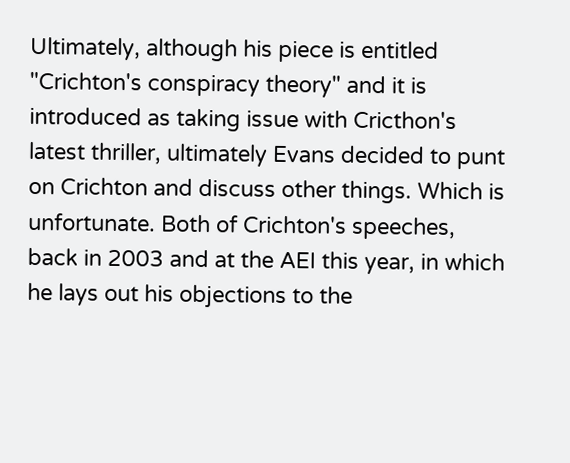Ultimately, although his piece is entitled "Crichton's conspiracy theory" and it is introduced as taking issue with Cricthon's latest thriller, ultimately Evans decided to punt on Crichton and discuss other things. Which is unfortunate. Both of Crichton's speeches, back in 2003 and at the AEI this year, in which he lays out his objections to the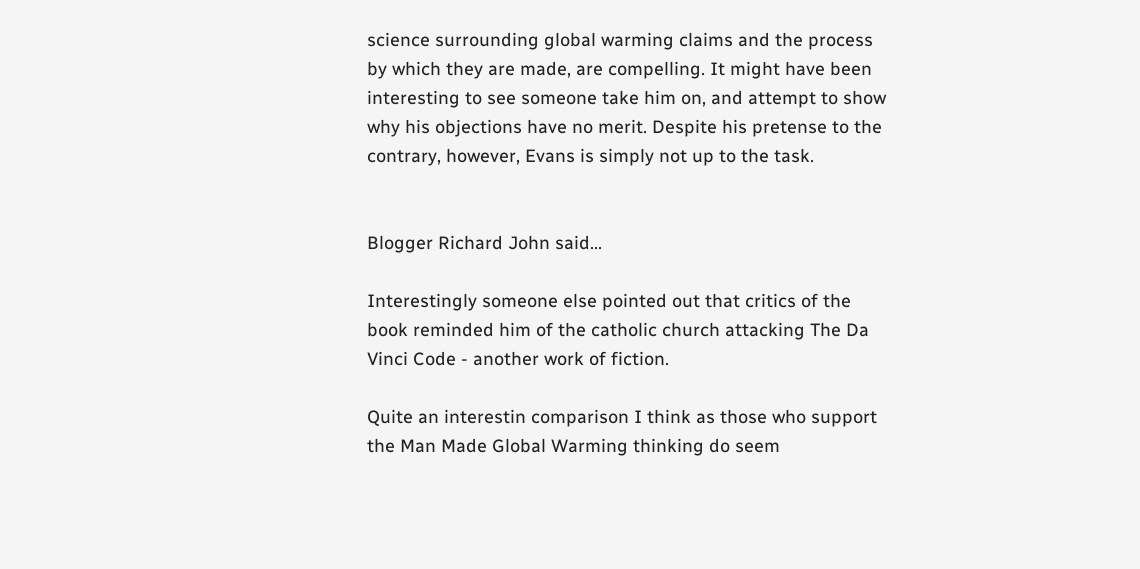science surrounding global warming claims and the process by which they are made, are compelling. It might have been interesting to see someone take him on, and attempt to show why his objections have no merit. Despite his pretense to the contrary, however, Evans is simply not up to the task.


Blogger Richard John said...

Interestingly someone else pointed out that critics of the book reminded him of the catholic church attacking The Da Vinci Code - another work of fiction.

Quite an interestin comparison I think as those who support the Man Made Global Warming thinking do seem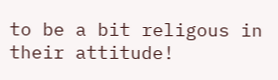to be a bit religous in their attitude!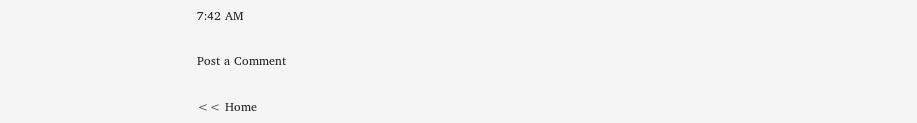7:42 AM

Post a Comment

<< Home